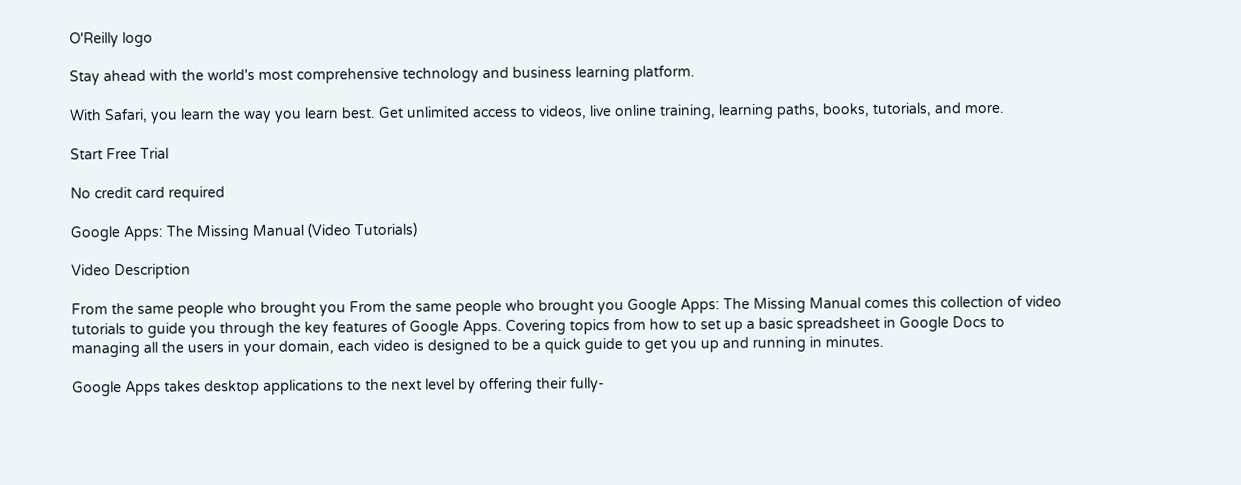O'Reilly logo

Stay ahead with the world's most comprehensive technology and business learning platform.

With Safari, you learn the way you learn best. Get unlimited access to videos, live online training, learning paths, books, tutorials, and more.

Start Free Trial

No credit card required

Google Apps: The Missing Manual (Video Tutorials)

Video Description

From the same people who brought you From the same people who brought you Google Apps: The Missing Manual comes this collection of video tutorials to guide you through the key features of Google Apps. Covering topics from how to set up a basic spreadsheet in Google Docs to managing all the users in your domain, each video is designed to be a quick guide to get you up and running in minutes.

Google Apps takes desktop applications to the next level by offering their fully-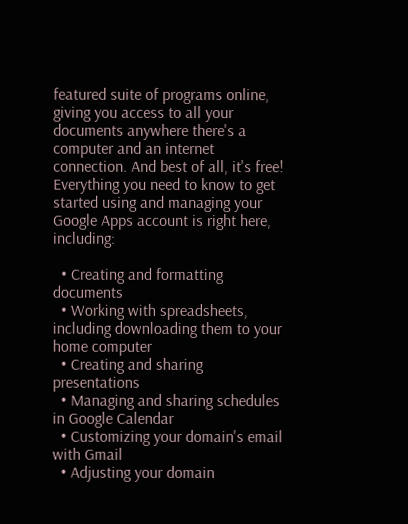featured suite of programs online, giving you access to all your documents anywhere there's a computer and an internet connection. And best of all, it's free! Everything you need to know to get started using and managing your Google Apps account is right here, including:

  • Creating and formatting documents
  • Working with spreadsheets, including downloading them to your home computer
  • Creating and sharing presentations
  • Managing and sharing schedules in Google Calendar
  • Customizing your domain's email with Gmail
  • Adjusting your domain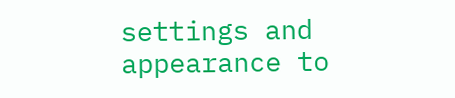settings and appearance to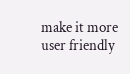make it more user friendly